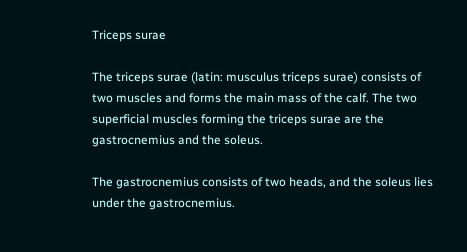Triceps surae

The triceps surae (latin: musculus triceps surae) consists of two muscles and forms the main mass of the calf. The two superficial muscles forming the triceps surae are the gastrocnemius and the soleus.

The gastrocnemius consists of two heads, and the soleus lies under the gastrocnemius.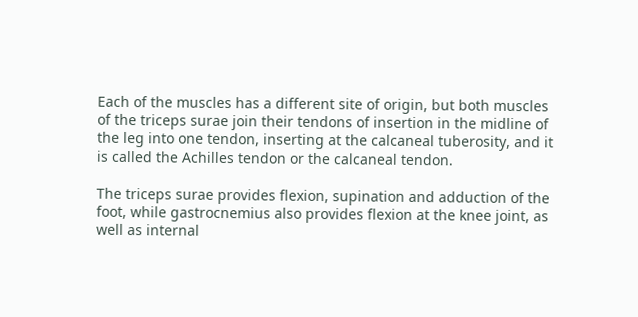Each of the muscles has a different site of origin, but both muscles of the triceps surae join their tendons of insertion in the midline of the leg into one tendon, inserting at the calcaneal tuberosity, and it is called the Achilles tendon or the calcaneal tendon.

The triceps surae provides flexion, supination and adduction of the foot, while gastrocnemius also provides flexion at the knee joint, as well as internal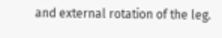and external rotation of the leg.